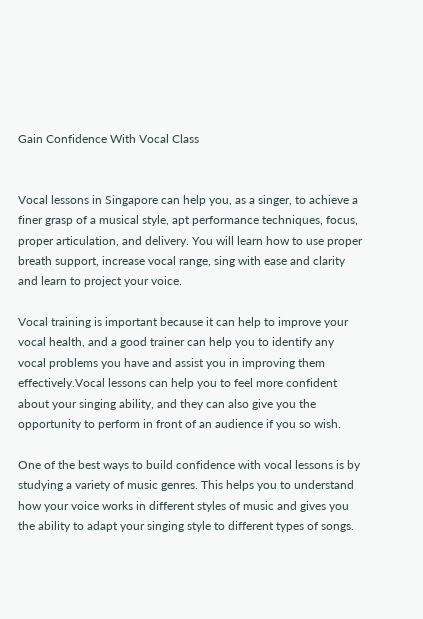Gain Confidence With Vocal Class


Vocal lessons in Singapore can help you, as a singer, to achieve a finer grasp of a musical style, apt performance techniques, focus, proper articulation, and delivery. You will learn how to use proper breath support, increase vocal range, sing with ease and clarity and learn to project your voice.

Vocal training is important because it can help to improve your vocal health, and a good trainer can help you to identify any vocal problems you have and assist you in improving them effectively.Vocal lessons can help you to feel more confident about your singing ability, and they can also give you the opportunity to perform in front of an audience if you so wish.

One of the best ways to build confidence with vocal lessons is by studying a variety of music genres. This helps you to understand how your voice works in different styles of music and gives you the ability to adapt your singing style to different types of songs.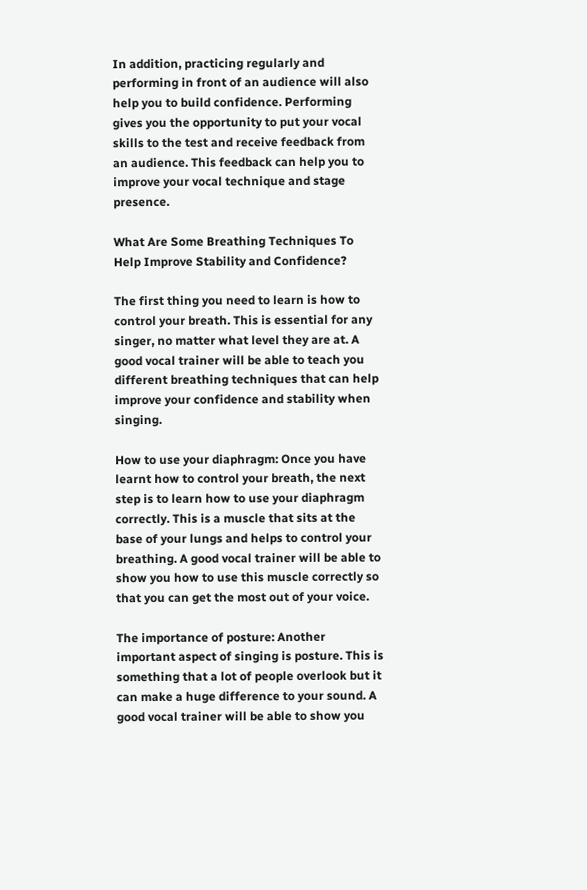In addition, practicing regularly and performing in front of an audience will also help you to build confidence. Performing gives you the opportunity to put your vocal skills to the test and receive feedback from an audience. This feedback can help you to improve your vocal technique and stage presence.

What Are Some Breathing Techniques To Help Improve Stability and Confidence?

The first thing you need to learn is how to control your breath. This is essential for any singer, no matter what level they are at. A good vocal trainer will be able to teach you different breathing techniques that can help improve your confidence and stability when singing.

How to use your diaphragm: Once you have learnt how to control your breath, the next step is to learn how to use your diaphragm correctly. This is a muscle that sits at the base of your lungs and helps to control your breathing. A good vocal trainer will be able to show you how to use this muscle correctly so that you can get the most out of your voice.

The importance of posture: Another important aspect of singing is posture. This is something that a lot of people overlook but it can make a huge difference to your sound. A good vocal trainer will be able to show you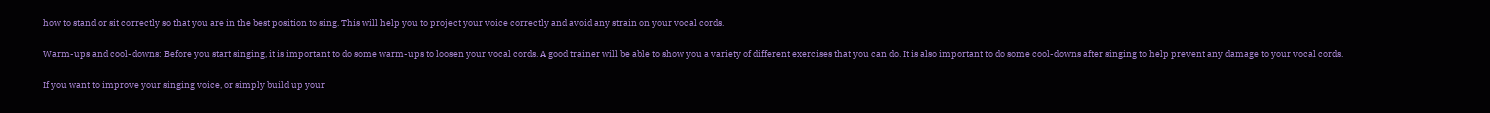how to stand or sit correctly so that you are in the best position to sing. This will help you to project your voice correctly and avoid any strain on your vocal cords.

Warm-ups and cool-downs: Before you start singing, it is important to do some warm-ups to loosen your vocal cords. A good trainer will be able to show you a variety of different exercises that you can do. It is also important to do some cool-downs after singing to help prevent any damage to your vocal cords.

If you want to improve your singing voice, or simply build up your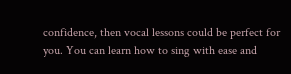confidence, then vocal lessons could be perfect for you. You can learn how to sing with ease and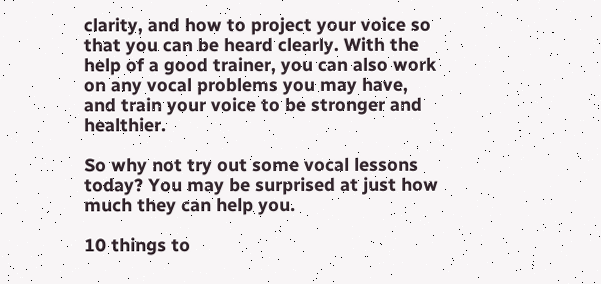clarity, and how to project your voice so that you can be heard clearly. With the help of a good trainer, you can also work on any vocal problems you may have, and train your voice to be stronger and healthier.

So why not try out some vocal lessons today? You may be surprised at just how much they can help you.

10 things to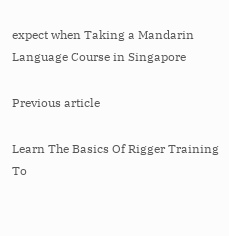expect when Taking a Mandarin Language Course in Singapore

Previous article

Learn The Basics Of Rigger Training To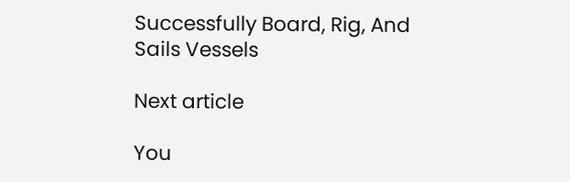Successfully Board, Rig, And Sails Vessels

Next article

You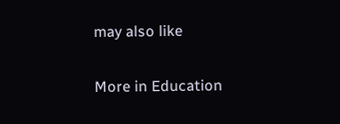may also like

More in Education